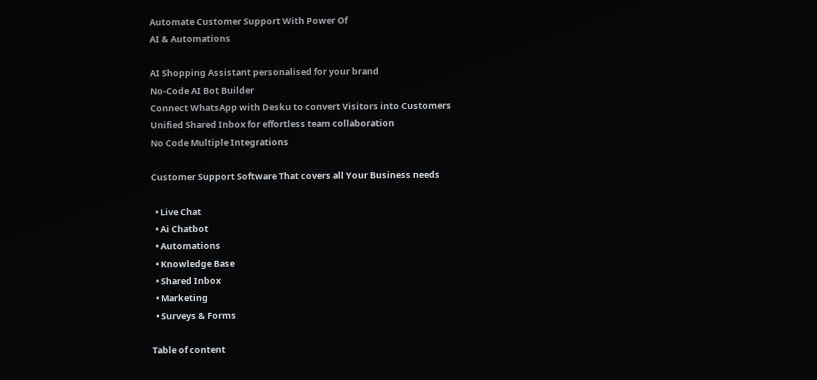Automate Customer Support With Power Of
AI & Automations

AI Shopping Assistant personalised for your brand
No-Code AI Bot Builder
Connect WhatsApp with Desku to convert Visitors into Customers
Unified Shared Inbox for effortless team collaboration
No Code Multiple Integrations

Customer Support Software That covers all Your Business needs

  • Live Chat
  • Ai Chatbot
  • Automations
  • Knowledge Base
  • Shared Inbox
  • Marketing
  • Surveys & Forms

Table of content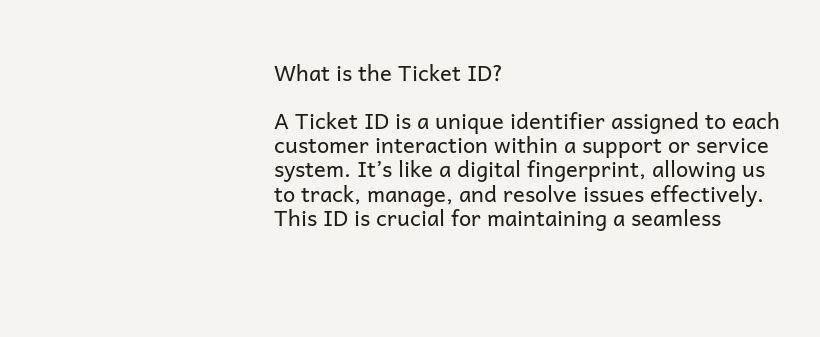What is the Ticket ID?

A Ticket ID is a unique identifier assigned to each customer interaction within a support or service system. It’s like a digital fingerprint, allowing us to track, manage, and resolve issues effectively. This ID is crucial for maintaining a seamless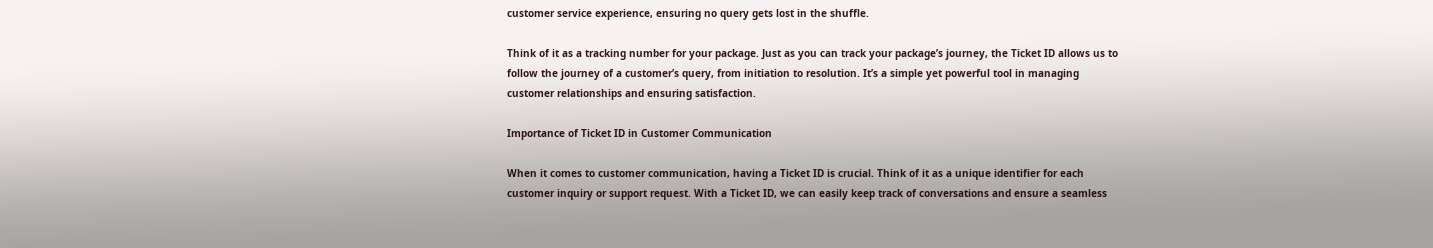customer service experience, ensuring no query gets lost in the shuffle.

Think of it as a tracking number for your package. Just as you can track your package’s journey, the Ticket ID allows us to follow the journey of a customer’s query, from initiation to resolution. It’s a simple yet powerful tool in managing customer relationships and ensuring satisfaction.

Importance of Ticket ID in Customer Communication

When it comes to customer communication, having a Ticket ID is crucial. Think of it as a unique identifier for each customer inquiry or support request. With a Ticket ID, we can easily keep track of conversations and ensure a seamless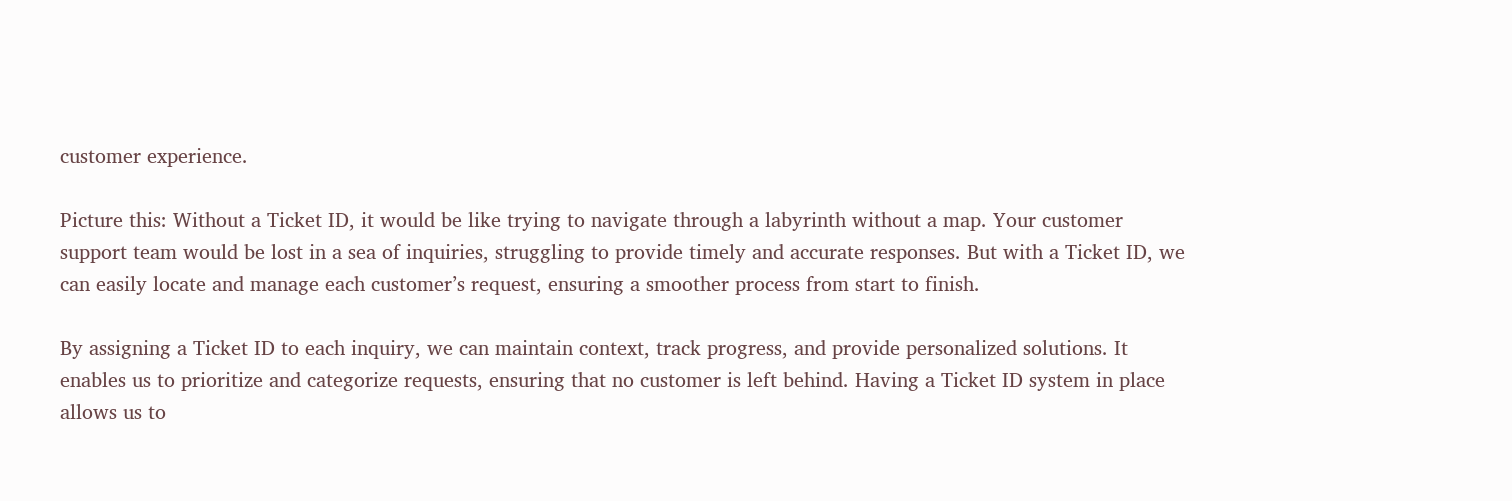customer experience.

Picture this: Without a Ticket ID, it would be like trying to navigate through a labyrinth without a map. Your customer support team would be lost in a sea of inquiries, struggling to provide timely and accurate responses. But with a Ticket ID, we can easily locate and manage each customer’s request, ensuring a smoother process from start to finish.

By assigning a Ticket ID to each inquiry, we can maintain context, track progress, and provide personalized solutions. It enables us to prioritize and categorize requests, ensuring that no customer is left behind. Having a Ticket ID system in place allows us to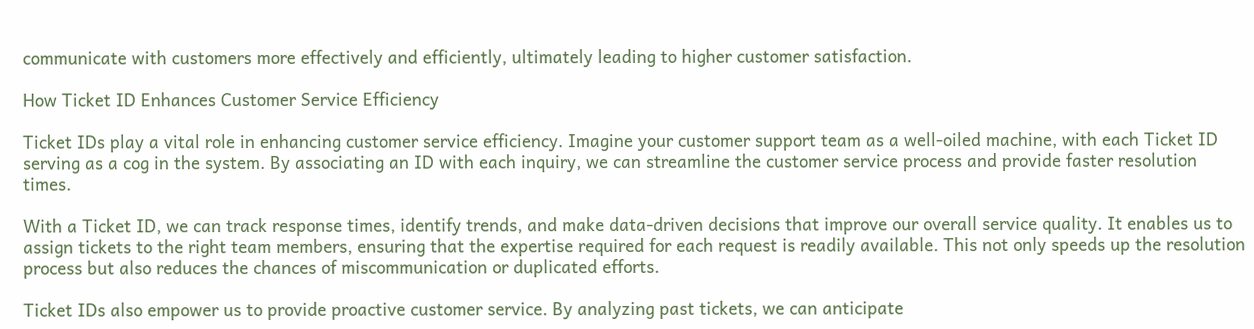communicate with customers more effectively and efficiently, ultimately leading to higher customer satisfaction.

How Ticket ID Enhances Customer Service Efficiency

Ticket IDs play a vital role in enhancing customer service efficiency. Imagine your customer support team as a well-oiled machine, with each Ticket ID serving as a cog in the system. By associating an ID with each inquiry, we can streamline the customer service process and provide faster resolution times.

With a Ticket ID, we can track response times, identify trends, and make data-driven decisions that improve our overall service quality. It enables us to assign tickets to the right team members, ensuring that the expertise required for each request is readily available. This not only speeds up the resolution process but also reduces the chances of miscommunication or duplicated efforts.

Ticket IDs also empower us to provide proactive customer service. By analyzing past tickets, we can anticipate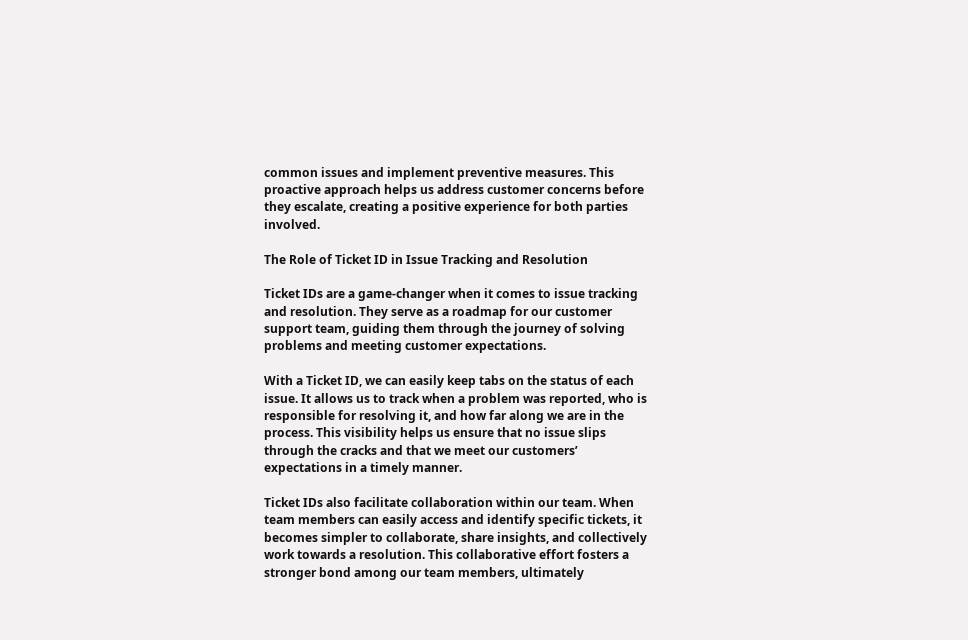common issues and implement preventive measures. This proactive approach helps us address customer concerns before they escalate, creating a positive experience for both parties involved.

The Role of Ticket ID in Issue Tracking and Resolution

Ticket IDs are a game-changer when it comes to issue tracking and resolution. They serve as a roadmap for our customer support team, guiding them through the journey of solving problems and meeting customer expectations.

With a Ticket ID, we can easily keep tabs on the status of each issue. It allows us to track when a problem was reported, who is responsible for resolving it, and how far along we are in the process. This visibility helps us ensure that no issue slips through the cracks and that we meet our customers’ expectations in a timely manner.

Ticket IDs also facilitate collaboration within our team. When team members can easily access and identify specific tickets, it becomes simpler to collaborate, share insights, and collectively work towards a resolution. This collaborative effort fosters a stronger bond among our team members, ultimately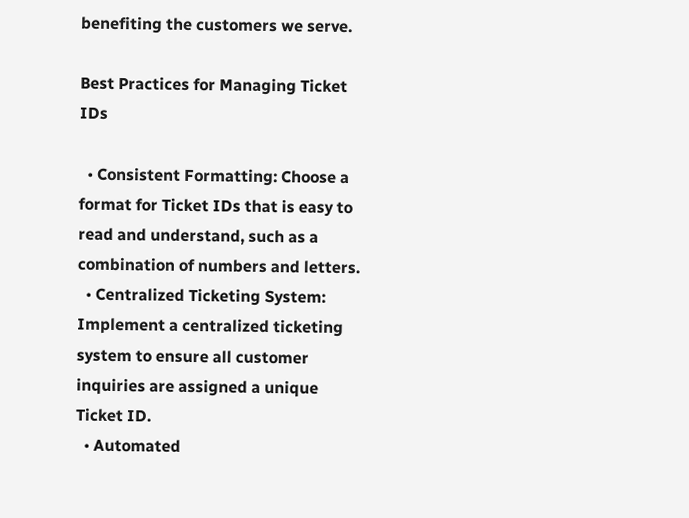benefiting the customers we serve.

Best Practices for Managing Ticket IDs

  • Consistent Formatting: Choose a format for Ticket IDs that is easy to read and understand, such as a combination of numbers and letters.
  • Centralized Ticketing System: Implement a centralized ticketing system to ensure all customer inquiries are assigned a unique Ticket ID.
  • Automated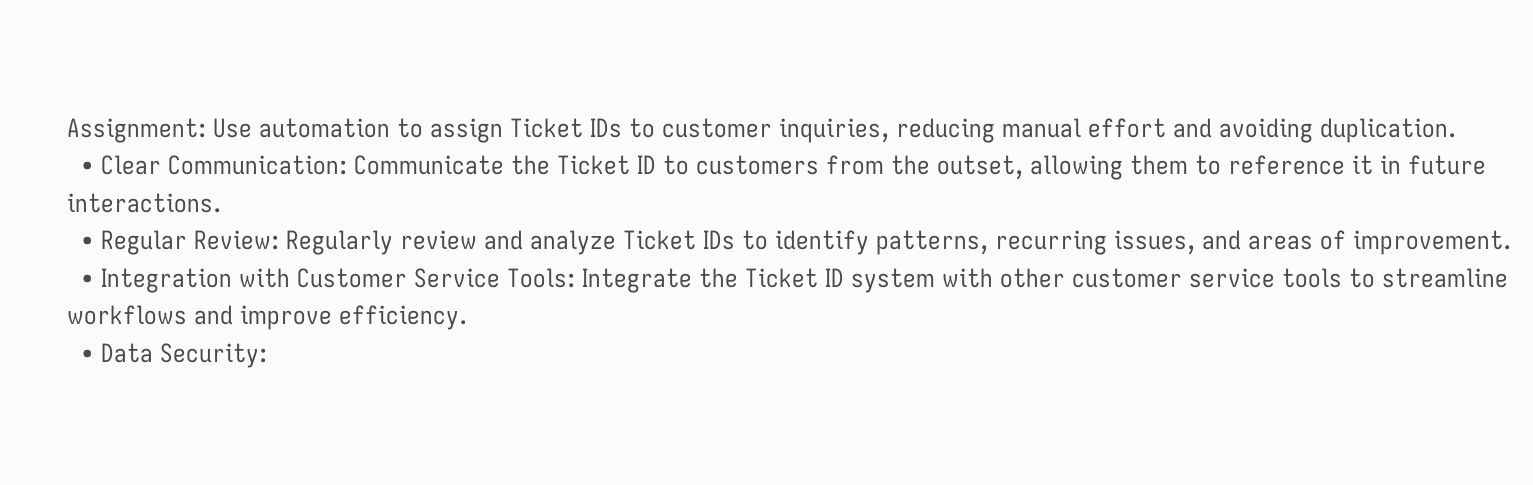Assignment: Use automation to assign Ticket IDs to customer inquiries, reducing manual effort and avoiding duplication.
  • Clear Communication: Communicate the Ticket ID to customers from the outset, allowing them to reference it in future interactions.
  • Regular Review: Regularly review and analyze Ticket IDs to identify patterns, recurring issues, and areas of improvement.
  • Integration with Customer Service Tools: Integrate the Ticket ID system with other customer service tools to streamline workflows and improve efficiency.
  • Data Security: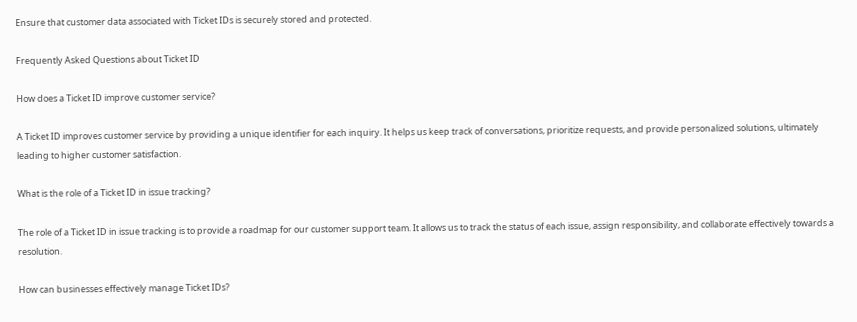Ensure that customer data associated with Ticket IDs is securely stored and protected.

Frequently Asked Questions about Ticket ID

How does a Ticket ID improve customer service?

A Ticket ID improves customer service by providing a unique identifier for each inquiry. It helps us keep track of conversations, prioritize requests, and provide personalized solutions, ultimately leading to higher customer satisfaction.

What is the role of a Ticket ID in issue tracking?

The role of a Ticket ID in issue tracking is to provide a roadmap for our customer support team. It allows us to track the status of each issue, assign responsibility, and collaborate effectively towards a resolution.

How can businesses effectively manage Ticket IDs?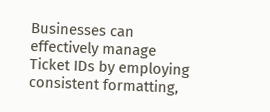Businesses can effectively manage Ticket IDs by employing consistent formatting,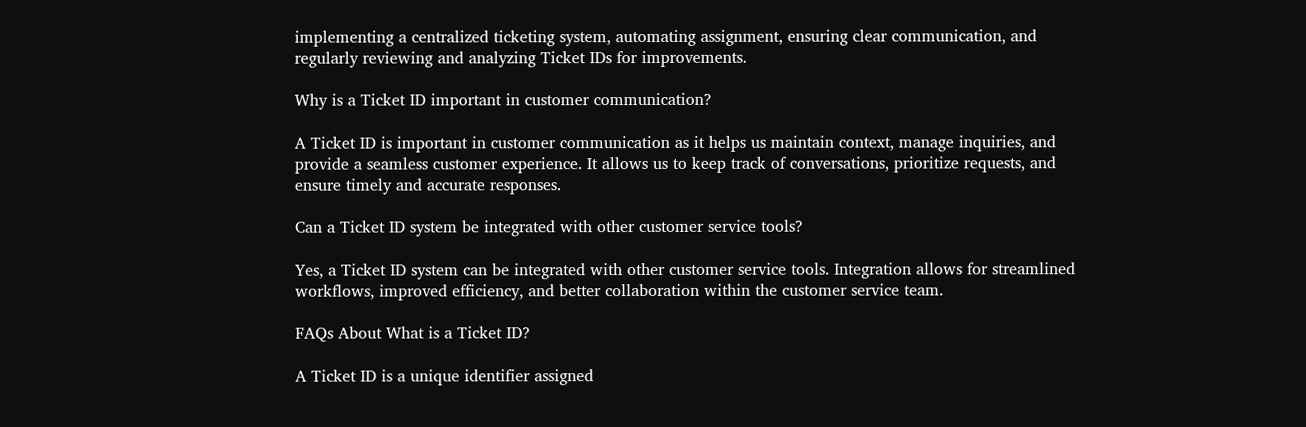implementing a centralized ticketing system, automating assignment, ensuring clear communication, and regularly reviewing and analyzing Ticket IDs for improvements.

Why is a Ticket ID important in customer communication?

A Ticket ID is important in customer communication as it helps us maintain context, manage inquiries, and provide a seamless customer experience. It allows us to keep track of conversations, prioritize requests, and ensure timely and accurate responses.

Can a Ticket ID system be integrated with other customer service tools?

Yes, a Ticket ID system can be integrated with other customer service tools. Integration allows for streamlined workflows, improved efficiency, and better collaboration within the customer service team.

FAQs About What is a Ticket ID?

A Ticket ID is a unique identifier assigned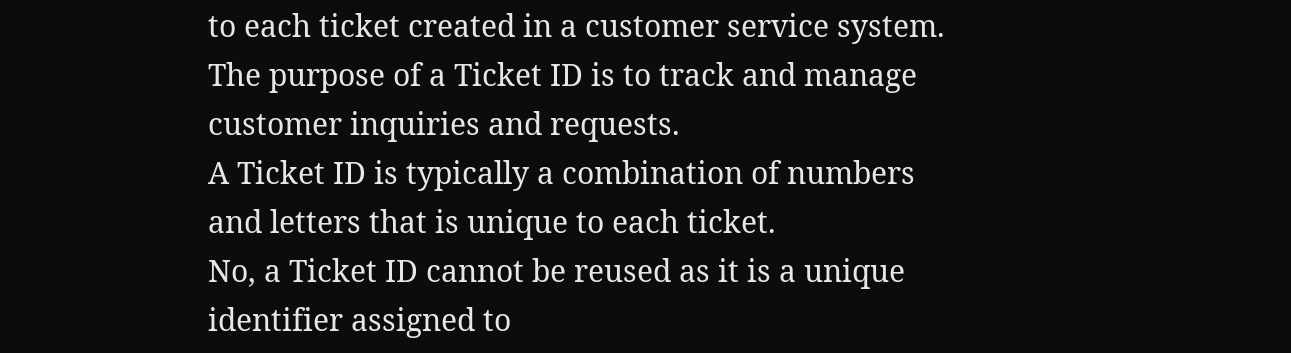to each ticket created in a customer service system.
The purpose of a Ticket ID is to track and manage customer inquiries and requests.
A Ticket ID is typically a combination of numbers and letters that is unique to each ticket.
No, a Ticket ID cannot be reused as it is a unique identifier assigned to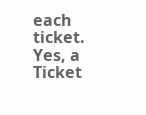each ticket.
Yes, a Ticket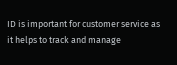ID is important for customer service as it helps to track and manage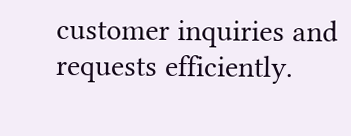customer inquiries and requests efficiently.